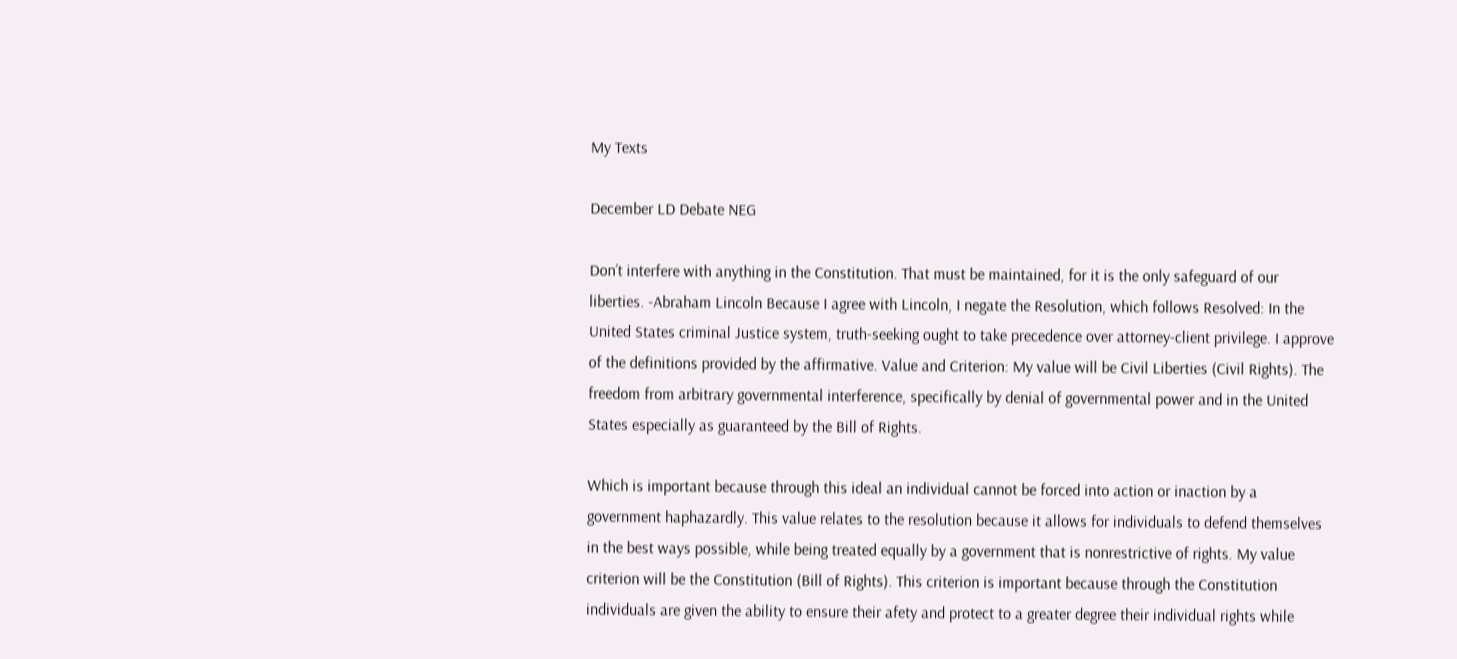My Texts

December LD Debate NEG

Don’t interfere with anything in the Constitution. That must be maintained, for it is the only safeguard of our liberties. -Abraham Lincoln Because I agree with Lincoln, I negate the Resolution, which follows Resolved: In the United States criminal Justice system, truth-seeking ought to take precedence over attorney-client privilege. I approve of the definitions provided by the affirmative. Value and Criterion: My value will be Civil Liberties (Civil Rights). The freedom from arbitrary governmental interference, specifically by denial of governmental power and in the United States especially as guaranteed by the Bill of Rights.

Which is important because through this ideal an individual cannot be forced into action or inaction by a government haphazardly. This value relates to the resolution because it allows for individuals to defend themselves in the best ways possible, while being treated equally by a government that is nonrestrictive of rights. My value criterion will be the Constitution (Bill of Rights). This criterion is important because through the Constitution individuals are given the ability to ensure their afety and protect to a greater degree their individual rights while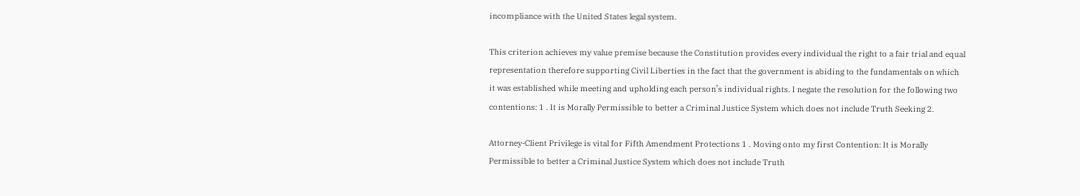incompliance with the United States legal system.

This criterion achieves my value premise because the Constitution provides every individual the right to a fair trial and equal representation therefore supporting Civil Liberties in the fact that the government is abiding to the fundamentals on which it was established while meeting and upholding each person’s individual rights. I negate the resolution for the following two contentions: 1 . It is Morally Permissible to better a Criminal Justice System which does not include Truth Seeking 2.

Attorney-Client Privilege is vital for Fifth Amendment Protections 1 . Moving onto my first Contention: It is Morally Permissible to better a Criminal Justice System which does not include Truth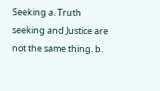Seeking a. Truth seeking and Justice are not the same thing. b.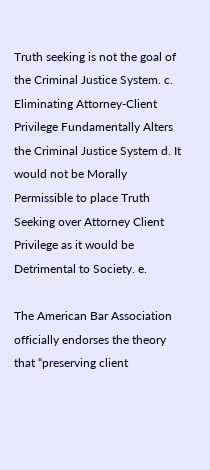Truth seeking is not the goal of the Criminal Justice System. c. Eliminating Attorney-Client Privilege Fundamentally Alters the Criminal Justice System d. It would not be Morally Permissible to place Truth Seeking over Attorney Client Privilege as it would be Detrimental to Society. e.

The American Bar Association officially endorses the theory that “preserving client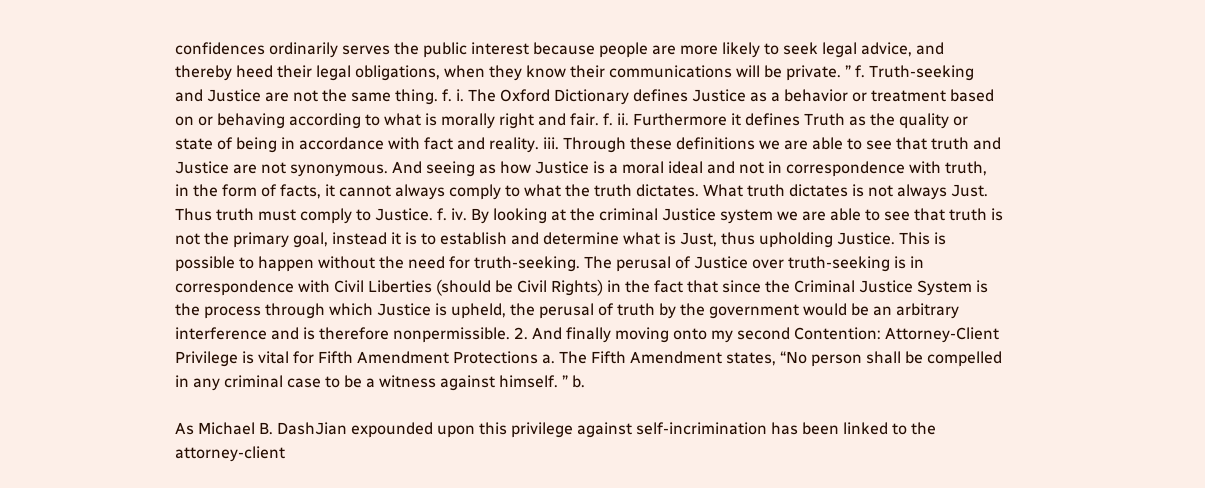confidences ordinarily serves the public interest because people are more likely to seek legal advice, and thereby heed their legal obligations, when they know their communications will be private. ” f. Truth-seeking and Justice are not the same thing. f. i. The Oxford Dictionary defines Justice as a behavior or treatment based on or behaving according to what is morally right and fair. f. ii. Furthermore it defines Truth as the quality or state of being in accordance with fact and reality. iii. Through these definitions we are able to see that truth and Justice are not synonymous. And seeing as how Justice is a moral ideal and not in correspondence with truth, in the form of facts, it cannot always comply to what the truth dictates. What truth dictates is not always Just. Thus truth must comply to Justice. f. iv. By looking at the criminal Justice system we are able to see that truth is not the primary goal, instead it is to establish and determine what is Just, thus upholding Justice. This is possible to happen without the need for truth-seeking. The perusal of Justice over truth-seeking is in correspondence with Civil Liberties (should be Civil Rights) in the fact that since the Criminal Justice System is the process through which Justice is upheld, the perusal of truth by the government would be an arbitrary interference and is therefore nonpermissible. 2. And finally moving onto my second Contention: Attorney-Client Privilege is vital for Fifth Amendment Protections a. The Fifth Amendment states, “No person shall be compelled in any criminal case to be a witness against himself. ” b.

As Michael B. DashJian expounded upon this privilege against self-incrimination has been linked to the attorney-client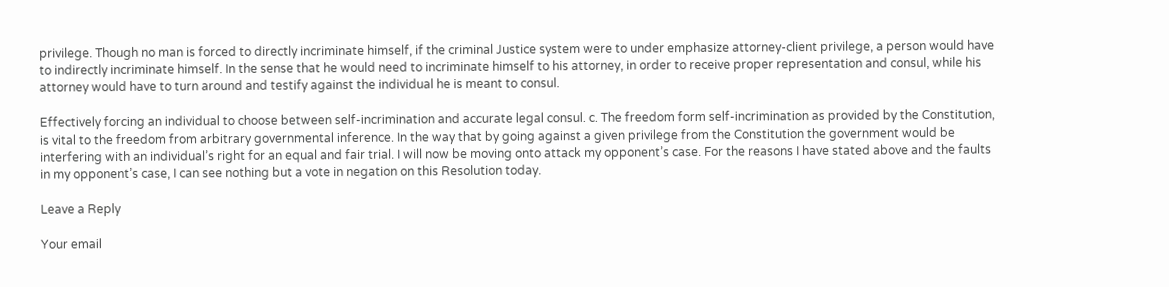privilege. Though no man is forced to directly incriminate himself, if the criminal Justice system were to under emphasize attorney-client privilege, a person would have to indirectly incriminate himself. In the sense that he would need to incriminate himself to his attorney, in order to receive proper representation and consul, while his attorney would have to turn around and testify against the individual he is meant to consul.

Effectively forcing an individual to choose between self-incrimination and accurate legal consul. c. The freedom form self-incrimination as provided by the Constitution, is vital to the freedom from arbitrary governmental inference. In the way that by going against a given privilege from the Constitution the government would be interfering with an individual’s right for an equal and fair trial. I will now be moving onto attack my opponent’s case. For the reasons I have stated above and the faults in my opponent’s case, I can see nothing but a vote in negation on this Resolution today.

Leave a Reply

Your email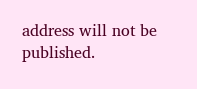address will not be published.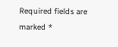Required fields are marked *